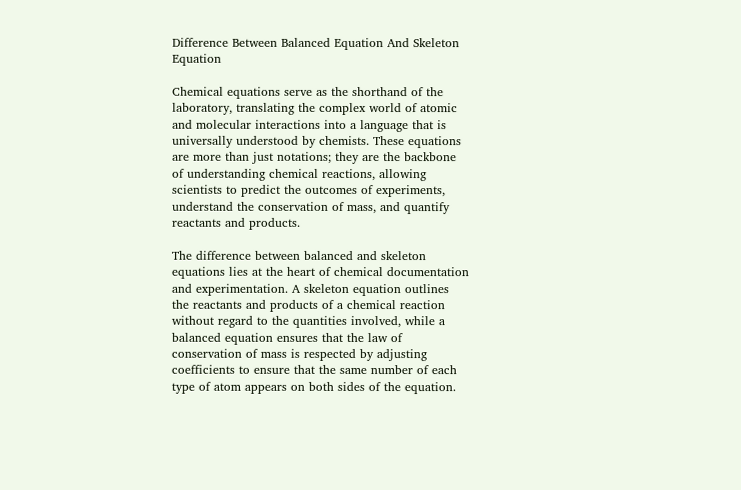Difference Between Balanced Equation And Skeleton Equation

Chemical equations serve as the shorthand of the laboratory, translating the complex world of atomic and molecular interactions into a language that is universally understood by chemists. These equations are more than just notations; they are the backbone of understanding chemical reactions, allowing scientists to predict the outcomes of experiments, understand the conservation of mass, and quantify reactants and products.

The difference between balanced and skeleton equations lies at the heart of chemical documentation and experimentation. A skeleton equation outlines the reactants and products of a chemical reaction without regard to the quantities involved, while a balanced equation ensures that the law of conservation of mass is respected by adjusting coefficients to ensure that the same number of each type of atom appears on both sides of the equation.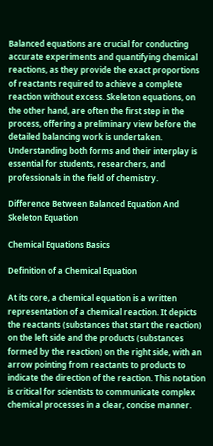Balanced equations are crucial for conducting accurate experiments and quantifying chemical reactions, as they provide the exact proportions of reactants required to achieve a complete reaction without excess. Skeleton equations, on the other hand, are often the first step in the process, offering a preliminary view before the detailed balancing work is undertaken. Understanding both forms and their interplay is essential for students, researchers, and professionals in the field of chemistry.

Difference Between Balanced Equation And Skeleton Equation

Chemical Equations Basics

Definition of a Chemical Equation

At its core, a chemical equation is a written representation of a chemical reaction. It depicts the reactants (substances that start the reaction) on the left side and the products (substances formed by the reaction) on the right side, with an arrow pointing from reactants to products to indicate the direction of the reaction. This notation is critical for scientists to communicate complex chemical processes in a clear, concise manner.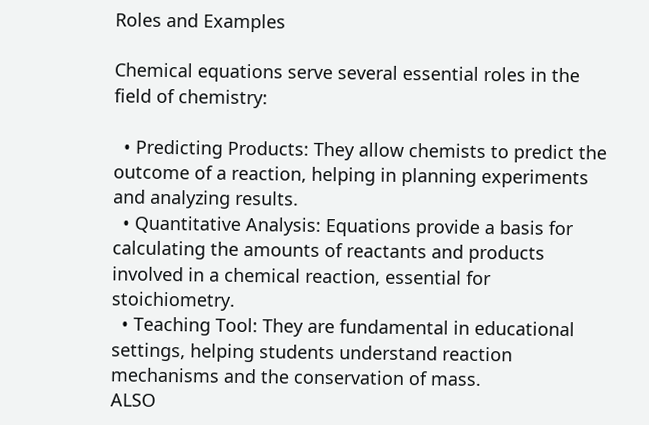Roles and Examples

Chemical equations serve several essential roles in the field of chemistry:

  • Predicting Products: They allow chemists to predict the outcome of a reaction, helping in planning experiments and analyzing results.
  • Quantitative Analysis: Equations provide a basis for calculating the amounts of reactants and products involved in a chemical reaction, essential for stoichiometry.
  • Teaching Tool: They are fundamental in educational settings, helping students understand reaction mechanisms and the conservation of mass.
ALSO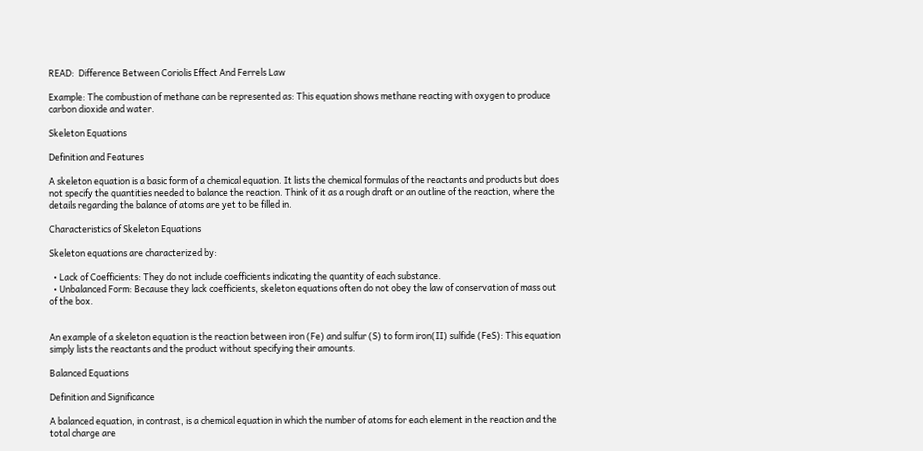READ:  Difference Between Coriolis Effect And Ferrels Law

Example: The combustion of methane can be represented as: This equation shows methane reacting with oxygen to produce carbon dioxide and water.

Skeleton Equations

Definition and Features

A skeleton equation is a basic form of a chemical equation. It lists the chemical formulas of the reactants and products but does not specify the quantities needed to balance the reaction. Think of it as a rough draft or an outline of the reaction, where the details regarding the balance of atoms are yet to be filled in.

Characteristics of Skeleton Equations

Skeleton equations are characterized by:

  • Lack of Coefficients: They do not include coefficients indicating the quantity of each substance.
  • Unbalanced Form: Because they lack coefficients, skeleton equations often do not obey the law of conservation of mass out of the box.


An example of a skeleton equation is the reaction between iron (Fe) and sulfur (S) to form iron(II) sulfide (FeS): This equation simply lists the reactants and the product without specifying their amounts.

Balanced Equations

Definition and Significance

A balanced equation, in contrast, is a chemical equation in which the number of atoms for each element in the reaction and the total charge are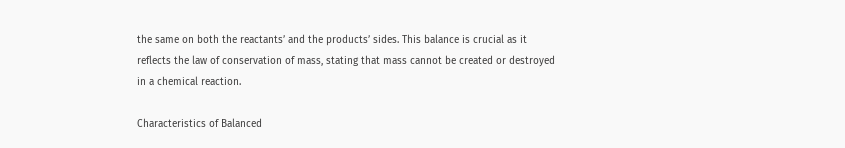the same on both the reactants’ and the products’ sides. This balance is crucial as it reflects the law of conservation of mass, stating that mass cannot be created or destroyed in a chemical reaction.

Characteristics of Balanced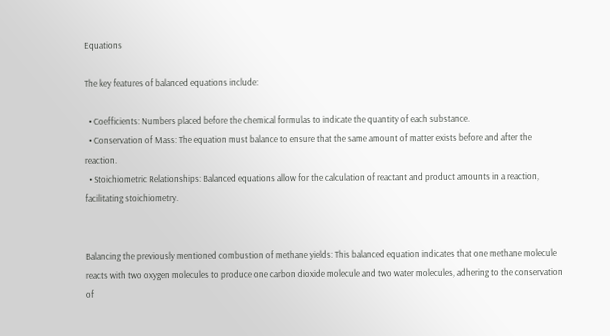Equations

The key features of balanced equations include:

  • Coefficients: Numbers placed before the chemical formulas to indicate the quantity of each substance.
  • Conservation of Mass: The equation must balance to ensure that the same amount of matter exists before and after the reaction.
  • Stoichiometric Relationships: Balanced equations allow for the calculation of reactant and product amounts in a reaction, facilitating stoichiometry.


Balancing the previously mentioned combustion of methane yields: This balanced equation indicates that one methane molecule reacts with two oxygen molecules to produce one carbon dioxide molecule and two water molecules, adhering to the conservation of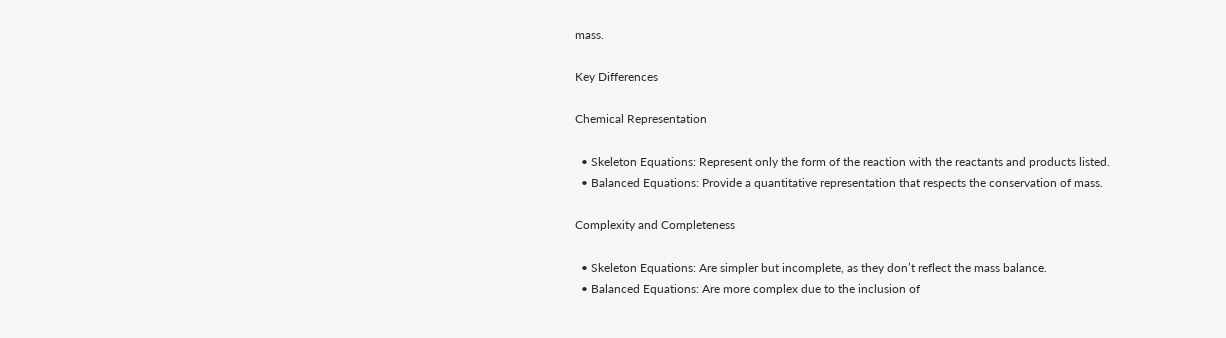mass.

Key Differences

Chemical Representation

  • Skeleton Equations: Represent only the form of the reaction with the reactants and products listed.
  • Balanced Equations: Provide a quantitative representation that respects the conservation of mass.

Complexity and Completeness

  • Skeleton Equations: Are simpler but incomplete, as they don’t reflect the mass balance.
  • Balanced Equations: Are more complex due to the inclusion of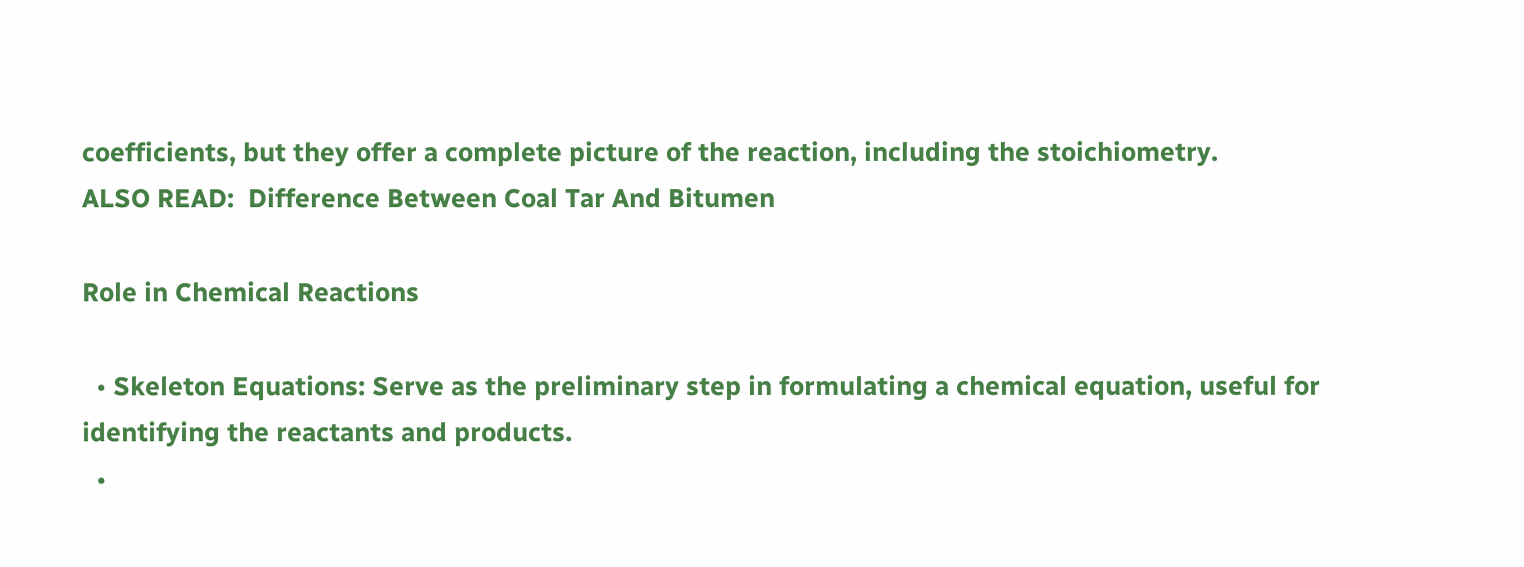coefficients, but they offer a complete picture of the reaction, including the stoichiometry.
ALSO READ:  Difference Between Coal Tar And Bitumen

Role in Chemical Reactions

  • Skeleton Equations: Serve as the preliminary step in formulating a chemical equation, useful for identifying the reactants and products.
  •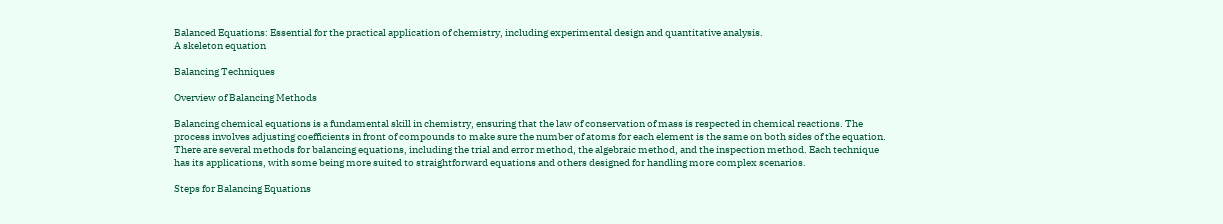Balanced Equations: Essential for the practical application of chemistry, including experimental design and quantitative analysis.
A skeleton equation

Balancing Techniques

Overview of Balancing Methods

Balancing chemical equations is a fundamental skill in chemistry, ensuring that the law of conservation of mass is respected in chemical reactions. The process involves adjusting coefficients in front of compounds to make sure the number of atoms for each element is the same on both sides of the equation. There are several methods for balancing equations, including the trial and error method, the algebraic method, and the inspection method. Each technique has its applications, with some being more suited to straightforward equations and others designed for handling more complex scenarios.

Steps for Balancing Equations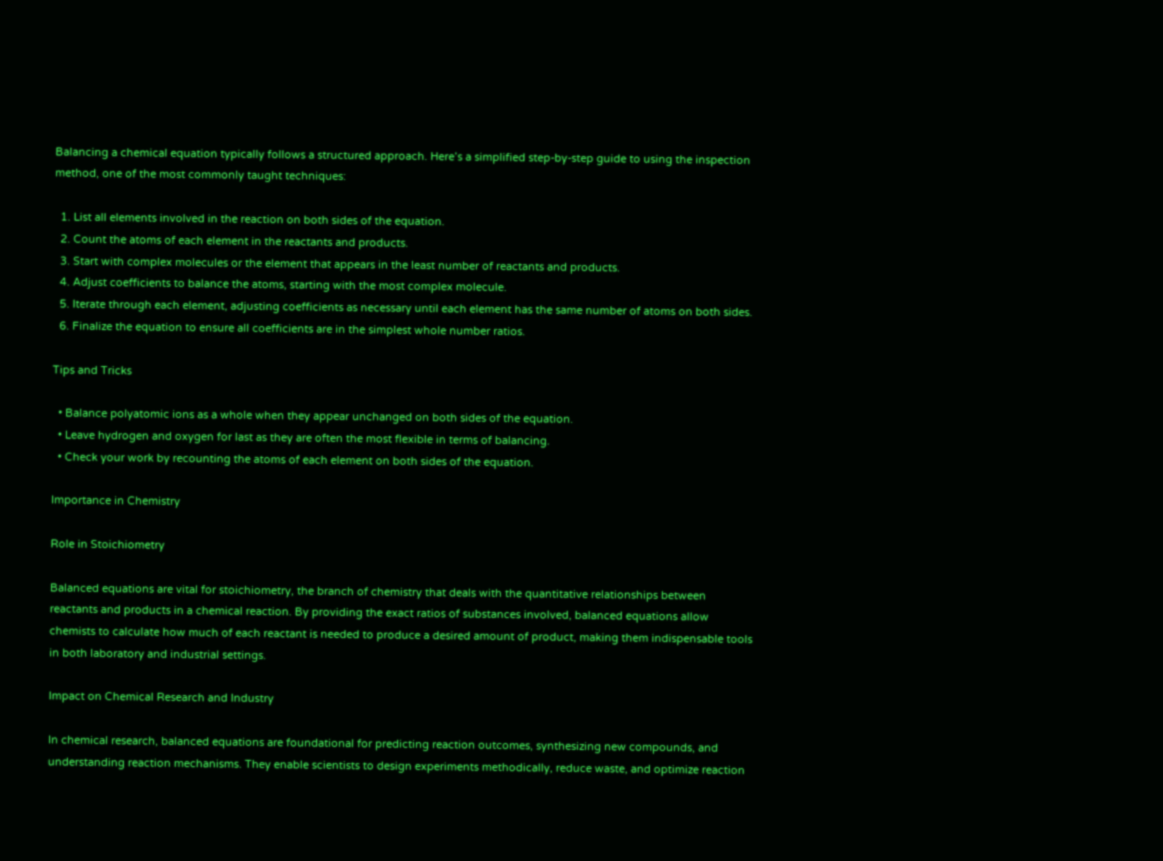Balancing a chemical equation typically follows a structured approach. Here’s a simplified step-by-step guide to using the inspection method, one of the most commonly taught techniques:

  1. List all elements involved in the reaction on both sides of the equation.
  2. Count the atoms of each element in the reactants and products.
  3. Start with complex molecules or the element that appears in the least number of reactants and products.
  4. Adjust coefficients to balance the atoms, starting with the most complex molecule.
  5. Iterate through each element, adjusting coefficients as necessary until each element has the same number of atoms on both sides.
  6. Finalize the equation to ensure all coefficients are in the simplest whole number ratios.

Tips and Tricks

  • Balance polyatomic ions as a whole when they appear unchanged on both sides of the equation.
  • Leave hydrogen and oxygen for last as they are often the most flexible in terms of balancing.
  • Check your work by recounting the atoms of each element on both sides of the equation.

Importance in Chemistry

Role in Stoichiometry

Balanced equations are vital for stoichiometry, the branch of chemistry that deals with the quantitative relationships between reactants and products in a chemical reaction. By providing the exact ratios of substances involved, balanced equations allow chemists to calculate how much of each reactant is needed to produce a desired amount of product, making them indispensable tools in both laboratory and industrial settings.

Impact on Chemical Research and Industry

In chemical research, balanced equations are foundational for predicting reaction outcomes, synthesizing new compounds, and understanding reaction mechanisms. They enable scientists to design experiments methodically, reduce waste, and optimize reaction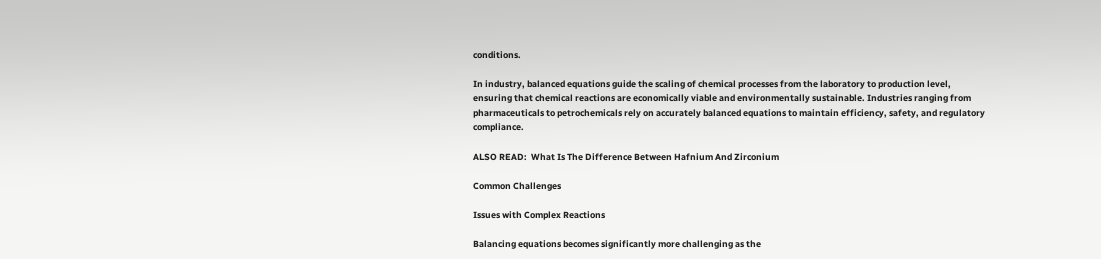conditions.

In industry, balanced equations guide the scaling of chemical processes from the laboratory to production level, ensuring that chemical reactions are economically viable and environmentally sustainable. Industries ranging from pharmaceuticals to petrochemicals rely on accurately balanced equations to maintain efficiency, safety, and regulatory compliance.

ALSO READ:  What Is The Difference Between Hafnium And Zirconium

Common Challenges

Issues with Complex Reactions

Balancing equations becomes significantly more challenging as the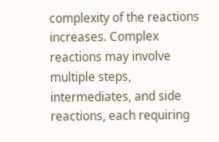complexity of the reactions increases. Complex reactions may involve multiple steps, intermediates, and side reactions, each requiring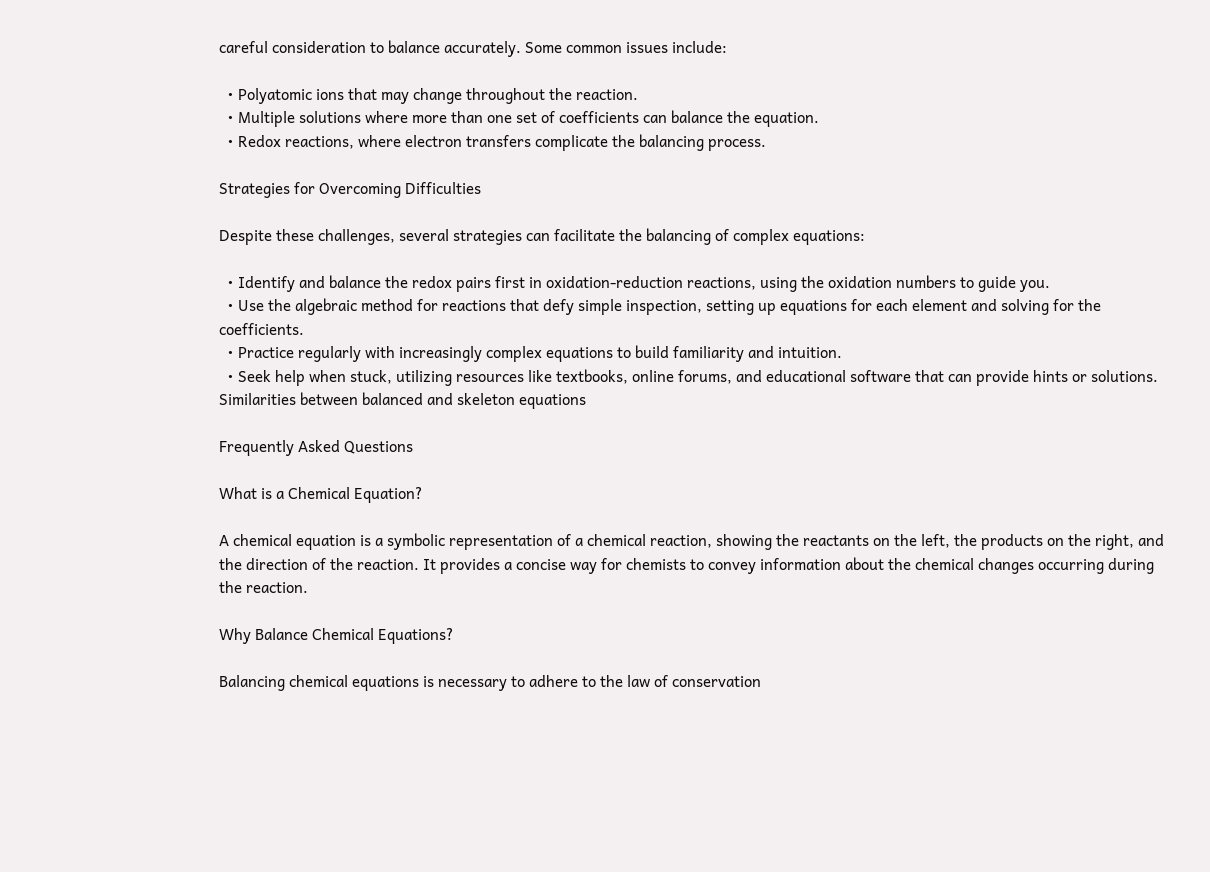careful consideration to balance accurately. Some common issues include:

  • Polyatomic ions that may change throughout the reaction.
  • Multiple solutions where more than one set of coefficients can balance the equation.
  • Redox reactions, where electron transfers complicate the balancing process.

Strategies for Overcoming Difficulties

Despite these challenges, several strategies can facilitate the balancing of complex equations:

  • Identify and balance the redox pairs first in oxidation-reduction reactions, using the oxidation numbers to guide you.
  • Use the algebraic method for reactions that defy simple inspection, setting up equations for each element and solving for the coefficients.
  • Practice regularly with increasingly complex equations to build familiarity and intuition.
  • Seek help when stuck, utilizing resources like textbooks, online forums, and educational software that can provide hints or solutions.
Similarities between balanced and skeleton equations

Frequently Asked Questions

What is a Chemical Equation?

A chemical equation is a symbolic representation of a chemical reaction, showing the reactants on the left, the products on the right, and the direction of the reaction. It provides a concise way for chemists to convey information about the chemical changes occurring during the reaction.

Why Balance Chemical Equations?

Balancing chemical equations is necessary to adhere to the law of conservation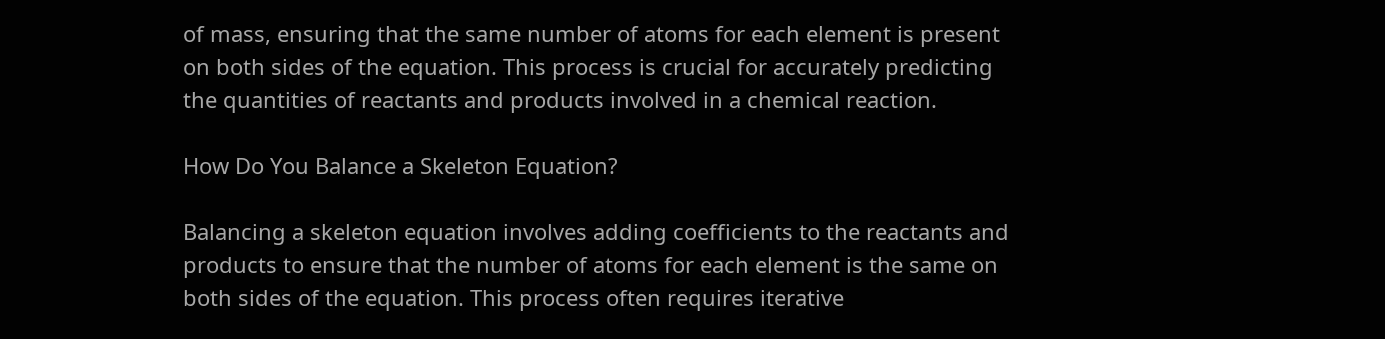of mass, ensuring that the same number of atoms for each element is present on both sides of the equation. This process is crucial for accurately predicting the quantities of reactants and products involved in a chemical reaction.

How Do You Balance a Skeleton Equation?

Balancing a skeleton equation involves adding coefficients to the reactants and products to ensure that the number of atoms for each element is the same on both sides of the equation. This process often requires iterative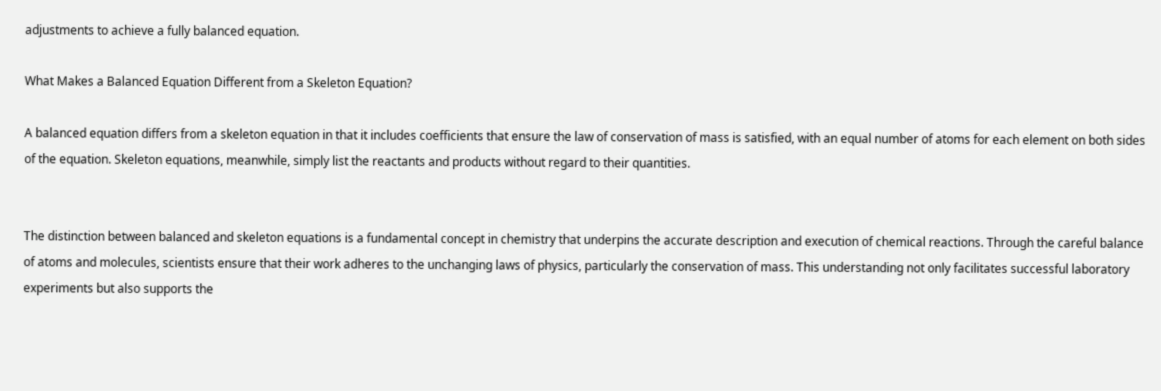adjustments to achieve a fully balanced equation.

What Makes a Balanced Equation Different from a Skeleton Equation?

A balanced equation differs from a skeleton equation in that it includes coefficients that ensure the law of conservation of mass is satisfied, with an equal number of atoms for each element on both sides of the equation. Skeleton equations, meanwhile, simply list the reactants and products without regard to their quantities.


The distinction between balanced and skeleton equations is a fundamental concept in chemistry that underpins the accurate description and execution of chemical reactions. Through the careful balance of atoms and molecules, scientists ensure that their work adheres to the unchanging laws of physics, particularly the conservation of mass. This understanding not only facilitates successful laboratory experiments but also supports the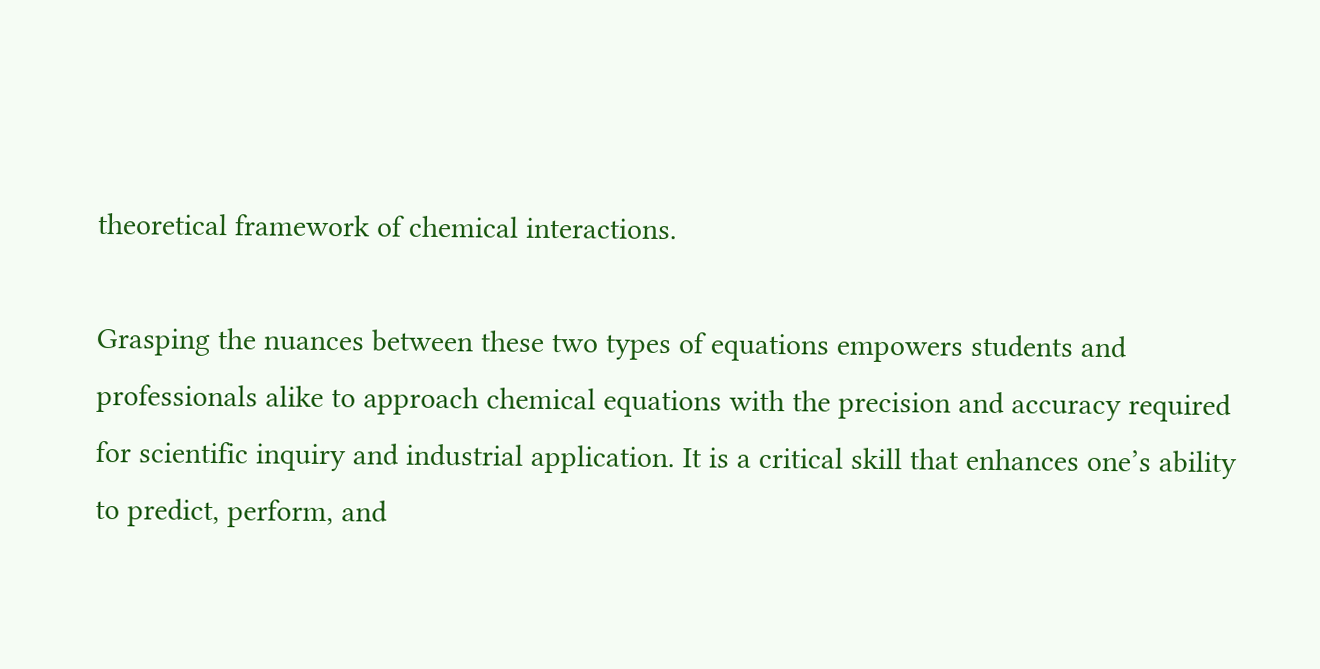theoretical framework of chemical interactions.

Grasping the nuances between these two types of equations empowers students and professionals alike to approach chemical equations with the precision and accuracy required for scientific inquiry and industrial application. It is a critical skill that enhances one’s ability to predict, perform, and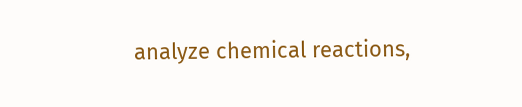analyze chemical reactions,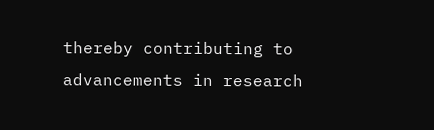thereby contributing to advancements in research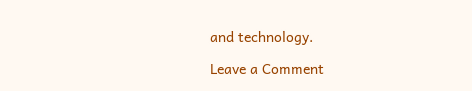and technology.

Leave a Comment